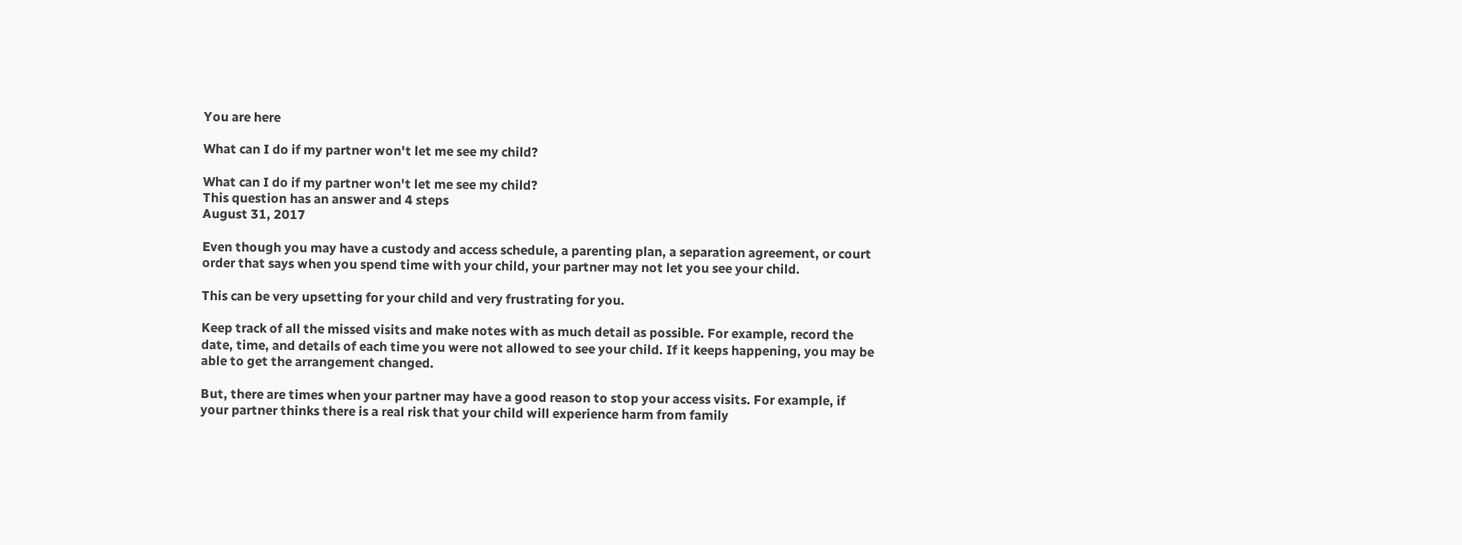You are here

What can I do if my partner won't let me see my child?

What can I do if my partner won't let me see my child?
This question has an answer and 4 steps
August 31, 2017

Even though you may have a custody and access schedule, a parenting plan, a separation agreement, or court order that says when you spend time with your child, your partner may not let you see your child.

This can be very upsetting for your child and very frustrating for you.

Keep track of all the missed visits and make notes with as much detail as possible. For example, record the date, time, and details of each time you were not allowed to see your child. If it keeps happening, you may be able to get the arrangement changed.

But, there are times when your partner may have a good reason to stop your access visits. For example, if your partner thinks there is a real risk that your child will experience harm from family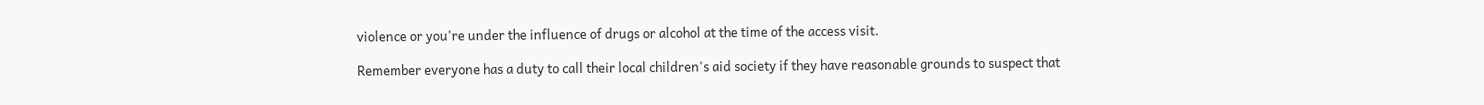violence or you're under the influence of drugs or alcohol at the time of the access visit.

Remember everyone has a duty to call their local children's aid society if they have reasonable grounds to suspect that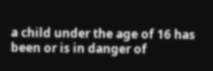a child under the age of 16 has been or is in danger of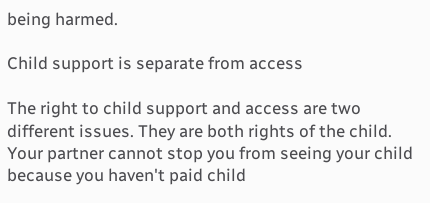being harmed.

Child support is separate from access

The right to child support and access are two different issues. They are both rights of the child. Your partner cannot stop you from seeing your child because you haven't paid child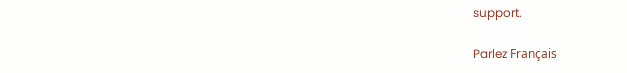support.

Parlez Français